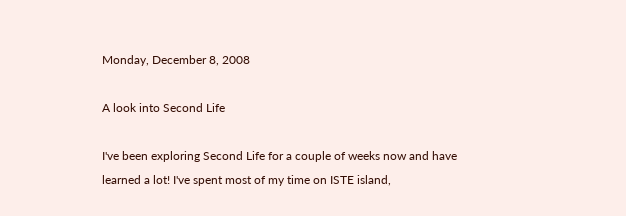Monday, December 8, 2008

A look into Second Life

I've been exploring Second Life for a couple of weeks now and have learned a lot! I've spent most of my time on ISTE island,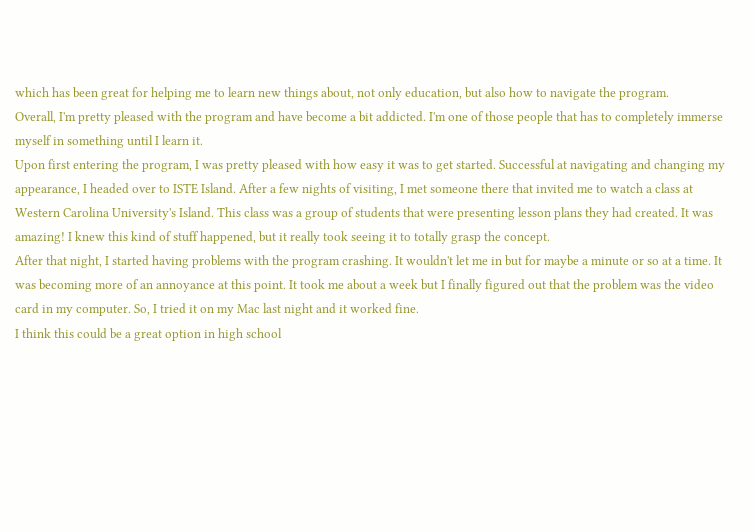which has been great for helping me to learn new things about, not only education, but also how to navigate the program.
Overall, I'm pretty pleased with the program and have become a bit addicted. I'm one of those people that has to completely immerse myself in something until I learn it.
Upon first entering the program, I was pretty pleased with how easy it was to get started. Successful at navigating and changing my appearance, I headed over to ISTE Island. After a few nights of visiting, I met someone there that invited me to watch a class at Western Carolina University's Island. This class was a group of students that were presenting lesson plans they had created. It was amazing! I knew this kind of stuff happened, but it really took seeing it to totally grasp the concept.
After that night, I started having problems with the program crashing. It wouldn't let me in but for maybe a minute or so at a time. It was becoming more of an annoyance at this point. It took me about a week but I finally figured out that the problem was the video card in my computer. So, I tried it on my Mac last night and it worked fine.
I think this could be a great option in high school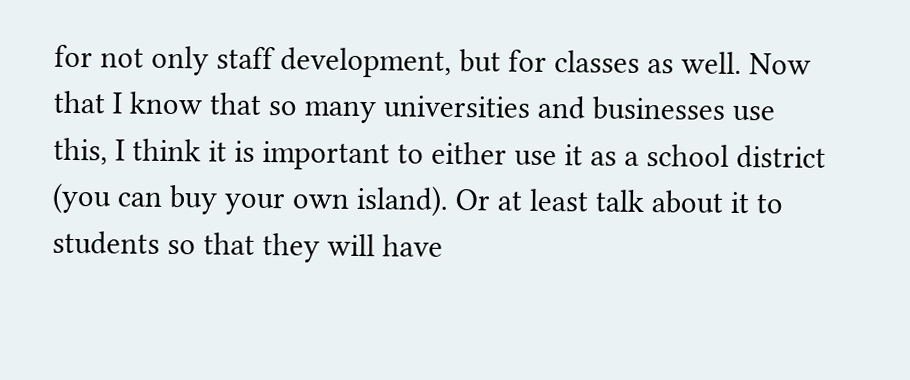for not only staff development, but for classes as well. Now that I know that so many universities and businesses use this, I think it is important to either use it as a school district (you can buy your own island). Or at least talk about it to students so that they will have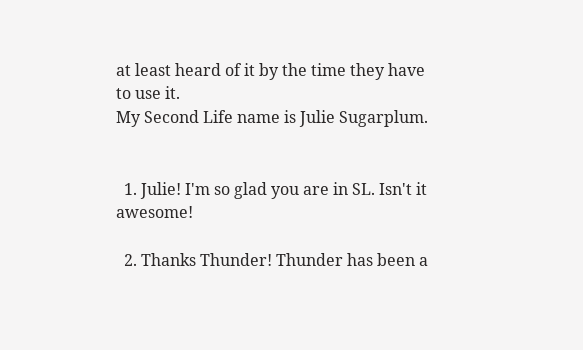at least heard of it by the time they have to use it.
My Second Life name is Julie Sugarplum.


  1. Julie! I'm so glad you are in SL. Isn't it awesome!

  2. Thanks Thunder! Thunder has been a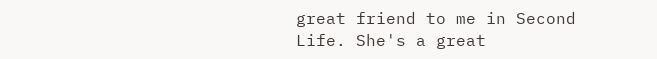great friend to me in Second Life. She's a great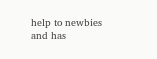help to newbies and has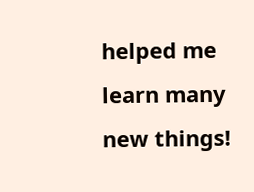helped me learn many new things!